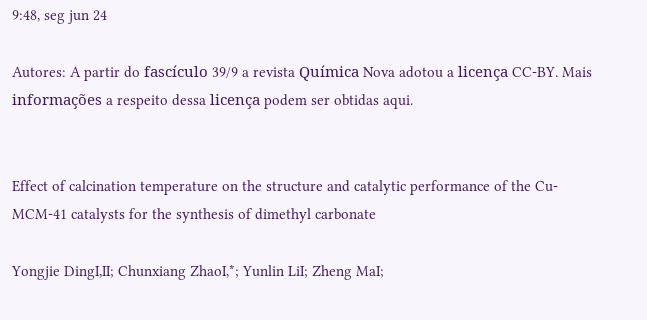9:48, seg jun 24

Autores: A partir do fascículo 39/9 a revista Química Nova adotou a licença CC-BY. Mais informações a respeito dessa licença podem ser obtidas aqui.


Effect of calcination temperature on the structure and catalytic performance of the Cu-MCM-41 catalysts for the synthesis of dimethyl carbonate

Yongjie DingI,II; Chunxiang ZhaoI,*; Yunlin LiI; Zheng MaI;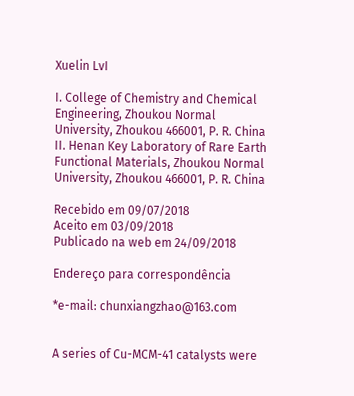Xuelin LvI

I. College of Chemistry and Chemical Engineering, Zhoukou Normal University, Zhoukou 466001, P. R. China
II. Henan Key Laboratory of Rare Earth Functional Materials, Zhoukou Normal University, Zhoukou 466001, P. R. China

Recebido em 09/07/2018
Aceito em 03/09/2018
Publicado na web em 24/09/2018

Endereço para correspondência

*e-mail: chunxiangzhao@163.com


A series of Cu-MCM-41 catalysts were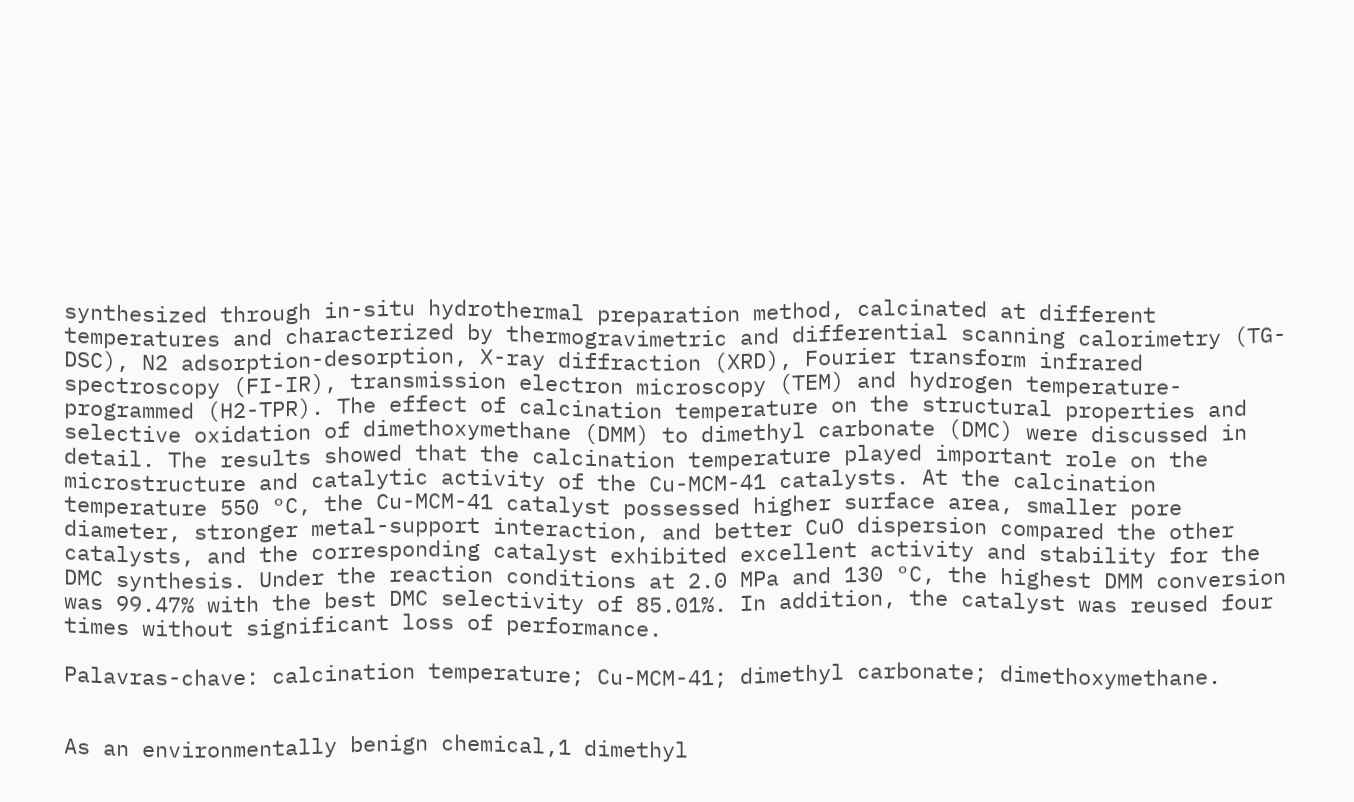synthesized through in-situ hydrothermal preparation method, calcinated at different temperatures and characterized by thermogravimetric and differential scanning calorimetry (TG-DSC), N2 adsorption-desorption, X-ray diffraction (XRD), Fourier transform infrared spectroscopy (FI-IR), transmission electron microscopy (TEM) and hydrogen temperature-programmed (H2-TPR). The effect of calcination temperature on the structural properties and selective oxidation of dimethoxymethane (DMM) to dimethyl carbonate (DMC) were discussed in detail. The results showed that the calcination temperature played important role on the microstructure and catalytic activity of the Cu-MCM-41 catalysts. At the calcination temperature 550 °C, the Cu-MCM-41 catalyst possessed higher surface area, smaller pore diameter, stronger metal-support interaction, and better CuO dispersion compared the other catalysts, and the corresponding catalyst exhibited excellent activity and stability for the DMC synthesis. Under the reaction conditions at 2.0 MPa and 130 °C, the highest DMM conversion was 99.47% with the best DMC selectivity of 85.01%. In addition, the catalyst was reused four times without significant loss of performance.

Palavras-chave: calcination temperature; Cu-MCM-41; dimethyl carbonate; dimethoxymethane.


As an environmentally benign chemical,1 dimethyl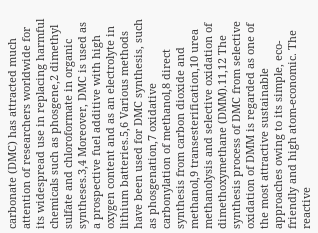carbonate (DMC) has attracted much attention of researchers worldwide for its widespread use in replacing harmful chemicals such as phosgene,2 dimethyl sulfate and chloroformate in organic syntheses.3,4 Moreover, DMC is used as a prospective fuel additive with high oxygen content and as an electrolyte in lithium batteries.5,6 Various methods have been used for DMC synthesis, such as phosgenation,7 oxidative carbonylation of methanol,8 direct synthesis from carbon dioxide and methanol,9 transesterification,10 urea methanolysis and selective oxidation of dimethoxymethane (DMM).11,12 The synthesis process of DMC from selective oxidation of DMM is regarded as one of the most attractive sustainable approaches owing to its simple, eco-friendly and high atom-economic. The reactive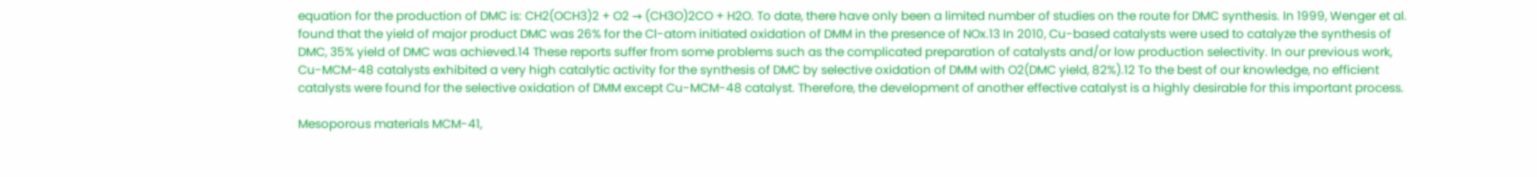equation for the production of DMC is: CH2(OCH3)2 + O2 → (CH3O)2CO + H2O. To date, there have only been a limited number of studies on the route for DMC synthesis. In 1999, Wenger et al. found that the yield of major product DMC was 26% for the Cl-atom initiated oxidation of DMM in the presence of NOx.13 In 2010, Cu-based catalysts were used to catalyze the synthesis of DMC, 35% yield of DMC was achieved.14 These reports suffer from some problems such as the complicated preparation of catalysts and/or low production selectivity. In our previous work, Cu-MCM-48 catalysts exhibited a very high catalytic activity for the synthesis of DMC by selective oxidation of DMM with O2(DMC yield, 82%).12 To the best of our knowledge, no efficient catalysts were found for the selective oxidation of DMM except Cu-MCM-48 catalyst. Therefore, the development of another effective catalyst is a highly desirable for this important process.

Mesoporous materials MCM-41,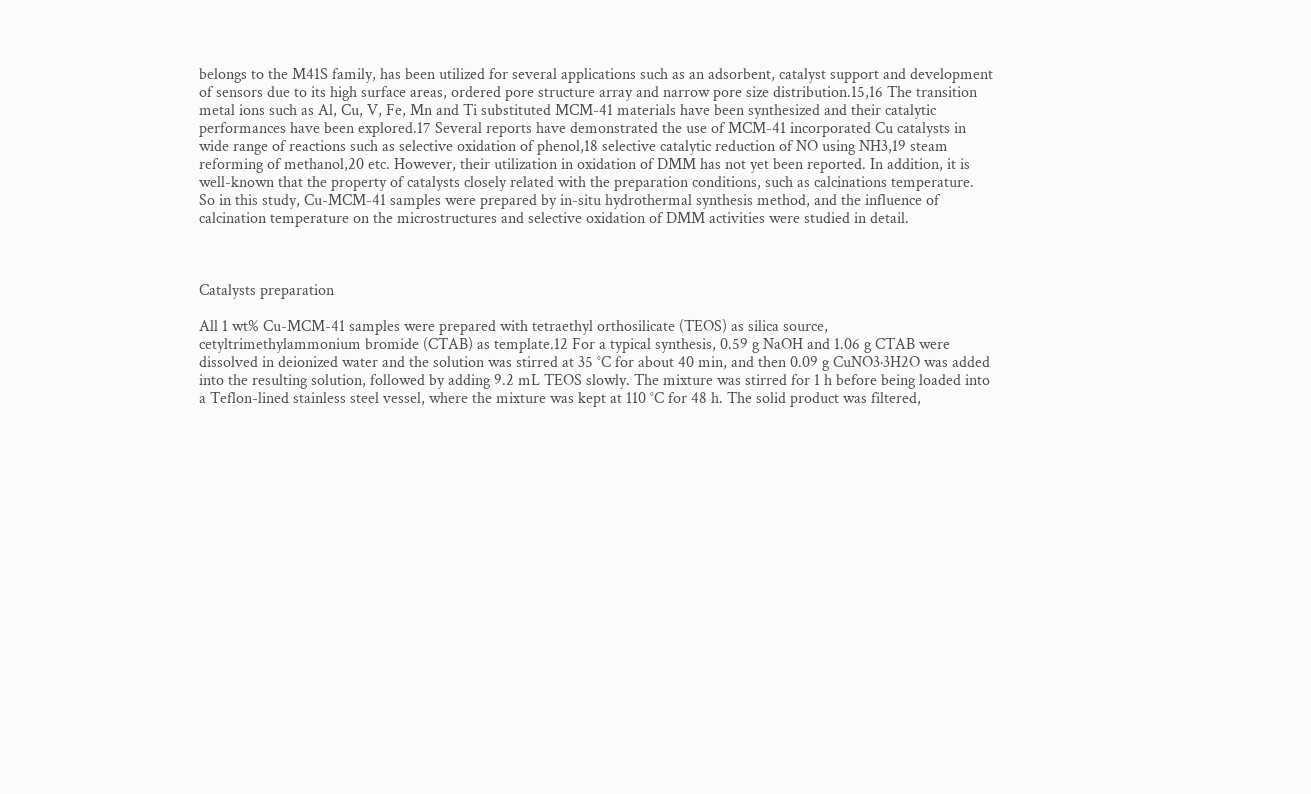belongs to the M41S family, has been utilized for several applications such as an adsorbent, catalyst support and development of sensors due to its high surface areas, ordered pore structure array and narrow pore size distribution.15,16 The transition metal ions such as Al, Cu, V, Fe, Mn and Ti substituted MCM-41 materials have been synthesized and their catalytic performances have been explored.17 Several reports have demonstrated the use of MCM-41 incorporated Cu catalysts in wide range of reactions such as selective oxidation of phenol,18 selective catalytic reduction of NO using NH3,19 steam reforming of methanol,20 etc. However, their utilization in oxidation of DMM has not yet been reported. In addition, it is well-known that the property of catalysts closely related with the preparation conditions, such as calcinations temperature. So in this study, Cu-MCM-41 samples were prepared by in-situ hydrothermal synthesis method, and the influence of calcination temperature on the microstructures and selective oxidation of DMM activities were studied in detail.



Catalysts preparation

All 1 wt% Cu-MCM-41 samples were prepared with tetraethyl orthosilicate (TEOS) as silica source, cetyltrimethylammonium bromide (CTAB) as template.12 For a typical synthesis, 0.59 g NaOH and 1.06 g CTAB were dissolved in deionized water and the solution was stirred at 35 °C for about 40 min, and then 0.09 g CuNO3·3H2O was added into the resulting solution, followed by adding 9.2 mL TEOS slowly. The mixture was stirred for 1 h before being loaded into a Teflon-lined stainless steel vessel, where the mixture was kept at 110 °C for 48 h. The solid product was filtered,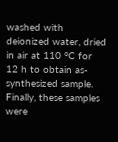washed with deionized water, dried in air at 110 °C for 12 h to obtain as-synthesized sample. Finally, these samples were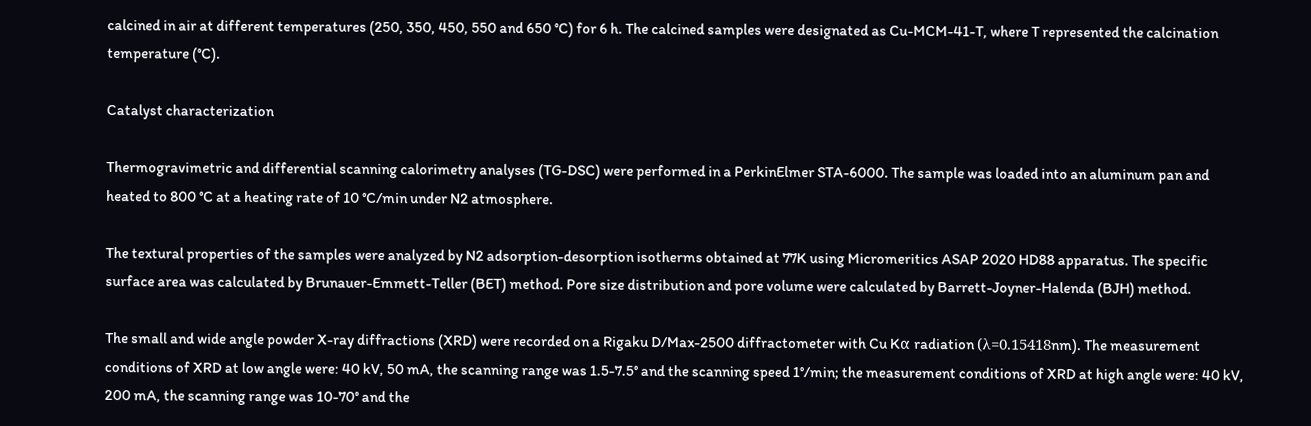calcined in air at different temperatures (250, 350, 450, 550 and 650 °C) for 6 h. The calcined samples were designated as Cu-MCM-41-T, where T represented the calcination temperature (°C).

Catalyst characterization

Thermogravimetric and differential scanning calorimetry analyses (TG-DSC) were performed in a PerkinElmer STA-6000. The sample was loaded into an aluminum pan and heated to 800 °C at a heating rate of 10 °C/min under N2 atmosphere.

The textural properties of the samples were analyzed by N2 adsorption-desorption isotherms obtained at 77K using Micromeritics ASAP 2020 HD88 apparatus. The specific surface area was calculated by Brunauer-Emmett-Teller (BET) method. Pore size distribution and pore volume were calculated by Barrett-Joyner-Halenda (BJH) method.

The small and wide angle powder X-ray diffractions (XRD) were recorded on a Rigaku D/Max-2500 diffractometer with Cu Kα radiation (λ=0.15418nm). The measurement conditions of XRD at low angle were: 40 kV, 50 mA, the scanning range was 1.5-7.5° and the scanning speed 1°/min; the measurement conditions of XRD at high angle were: 40 kV, 200 mA, the scanning range was 10-70° and the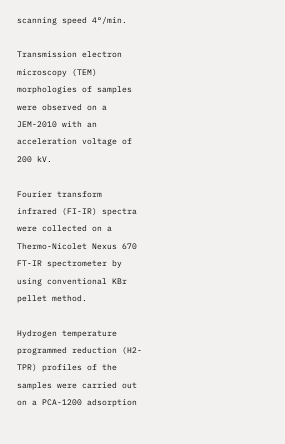scanning speed 4°/min.

Transmission electron microscopy (TEM) morphologies of samples were observed on a JEM-2010 with an acceleration voltage of 200 kV.

Fourier transform infrared (FI-IR) spectra were collected on a Thermo-Nicolet Nexus 670 FT-IR spectrometer by using conventional KBr pellet method.

Hydrogen temperature programmed reduction (H2-TPR) profiles of the samples were carried out on a PCA-1200 adsorption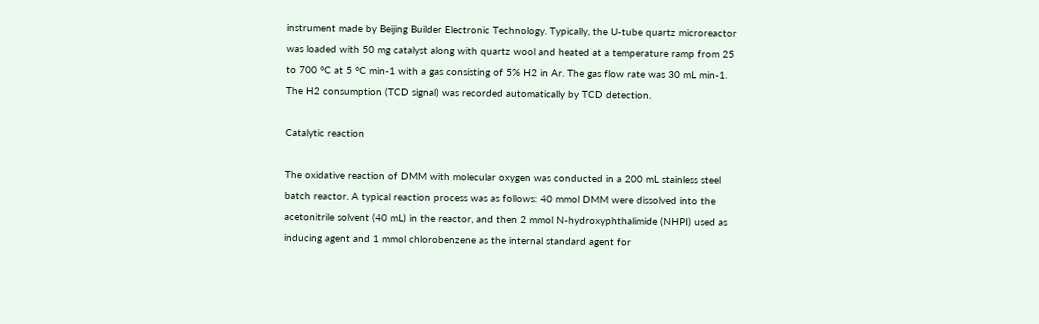instrument made by Beijing Builder Electronic Technology. Typically, the U-tube quartz microreactor was loaded with 50 mg catalyst along with quartz wool and heated at a temperature ramp from 25 to 700 °C at 5 °C min-1 with a gas consisting of 5% H2 in Ar. The gas flow rate was 30 mL min-1. The H2 consumption (TCD signal) was recorded automatically by TCD detection.

Catalytic reaction

The oxidative reaction of DMM with molecular oxygen was conducted in a 200 mL stainless steel batch reactor. A typical reaction process was as follows: 40 mmol DMM were dissolved into the acetonitrile solvent (40 mL) in the reactor, and then 2 mmol N-hydroxyphthalimide (NHPI) used as inducing agent and 1 mmol chlorobenzene as the internal standard agent for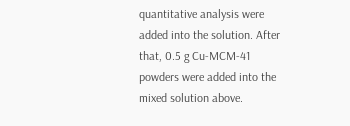quantitative analysis were added into the solution. After that, 0.5 g Cu-MCM-41 powders were added into the mixed solution above.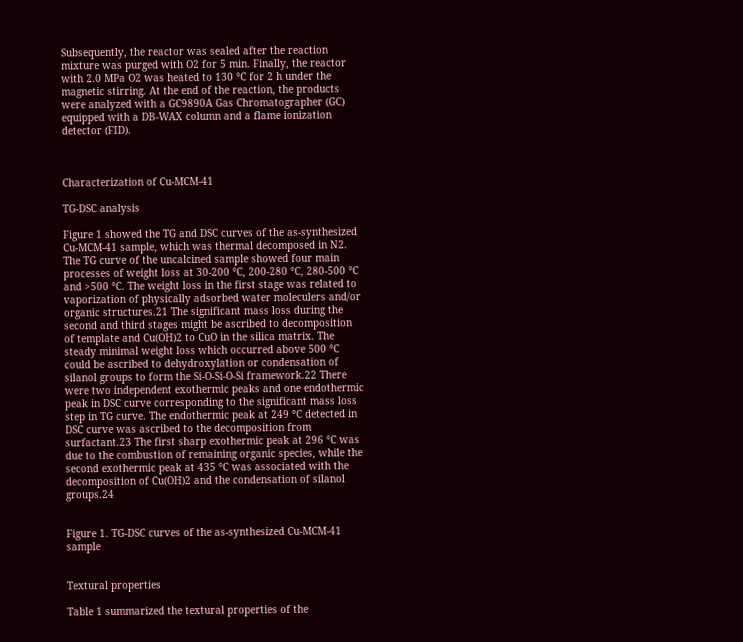Subsequently, the reactor was sealed after the reaction mixture was purged with O2 for 5 min. Finally, the reactor with 2.0 MPa O2 was heated to 130 °C for 2 h under the magnetic stirring. At the end of the reaction, the products were analyzed with a GC9890A Gas Chromatographer (GC) equipped with a DB-WAX column and a flame ionization detector (FID).



Characterization of Cu-MCM-41

TG-DSC analysis

Figure 1 showed the TG and DSC curves of the as-synthesized Cu-MCM-41 sample, which was thermal decomposed in N2. The TG curve of the uncalcined sample showed four main processes of weight loss at 30-200 °C, 200-280 °C, 280-500 °C and >500 °C. The weight loss in the first stage was related to vaporization of physically adsorbed water moleculers and/or organic structures.21 The significant mass loss during the second and third stages might be ascribed to decomposition of template and Cu(OH)2 to CuO in the silica matrix. The steady minimal weight loss which occurred above 500 °C could be ascribed to dehydroxylation or condensation of silanol groups to form the Si-O-Si-O-Si framework.22 There were two independent exothermic peaks and one endothermic peak in DSC curve corresponding to the significant mass loss step in TG curve. The endothermic peak at 249 °C detected in DSC curve was ascribed to the decomposition from surfactant.23 The first sharp exothermic peak at 296 °C was due to the combustion of remaining organic species, while the second exothermic peak at 435 °C was associated with the decomposition of Cu(OH)2 and the condensation of silanol groups.24


Figure 1. TG-DSC curves of the as-synthesized Cu-MCM-41 sample


Textural properties

Table 1 summarized the textural properties of the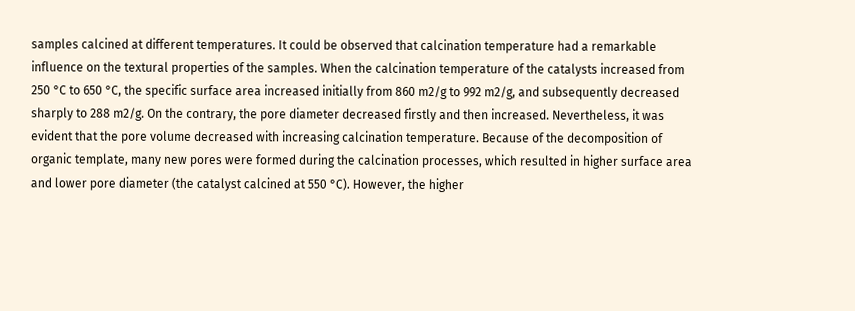samples calcined at different temperatures. It could be observed that calcination temperature had a remarkable influence on the textural properties of the samples. When the calcination temperature of the catalysts increased from 250 °C to 650 °C, the specific surface area increased initially from 860 m2/g to 992 m2/g, and subsequently decreased sharply to 288 m2/g. On the contrary, the pore diameter decreased firstly and then increased. Nevertheless, it was evident that the pore volume decreased with increasing calcination temperature. Because of the decomposition of organic template, many new pores were formed during the calcination processes, which resulted in higher surface area and lower pore diameter (the catalyst calcined at 550 °C). However, the higher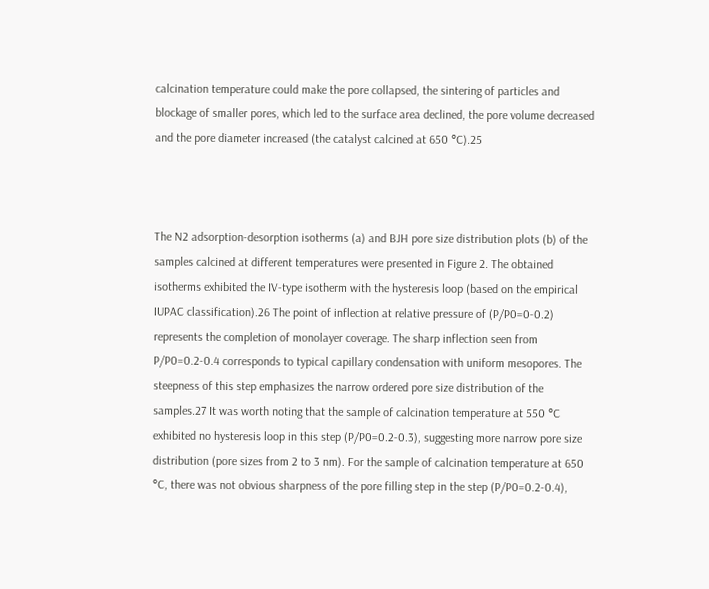calcination temperature could make the pore collapsed, the sintering of particles and blockage of smaller pores, which led to the surface area declined, the pore volume decreased and the pore diameter increased (the catalyst calcined at 650 °C).25



The N2 adsorption-desorption isotherms (a) and BJH pore size distribution plots (b) of the samples calcined at different temperatures were presented in Figure 2. The obtained isotherms exhibited the IV-type isotherm with the hysteresis loop (based on the empirical IUPAC classification).26 The point of inflection at relative pressure of (P/P0=0-0.2) represents the completion of monolayer coverage. The sharp inflection seen from P/P0=0.2-0.4 corresponds to typical capillary condensation with uniform mesopores. The steepness of this step emphasizes the narrow ordered pore size distribution of the samples.27 It was worth noting that the sample of calcination temperature at 550 °C exhibited no hysteresis loop in this step (P/P0=0.2-0.3), suggesting more narrow pore size distribution (pore sizes from 2 to 3 nm). For the sample of calcination temperature at 650 °C, there was not obvious sharpness of the pore filling step in the step (P/P0=0.2-0.4),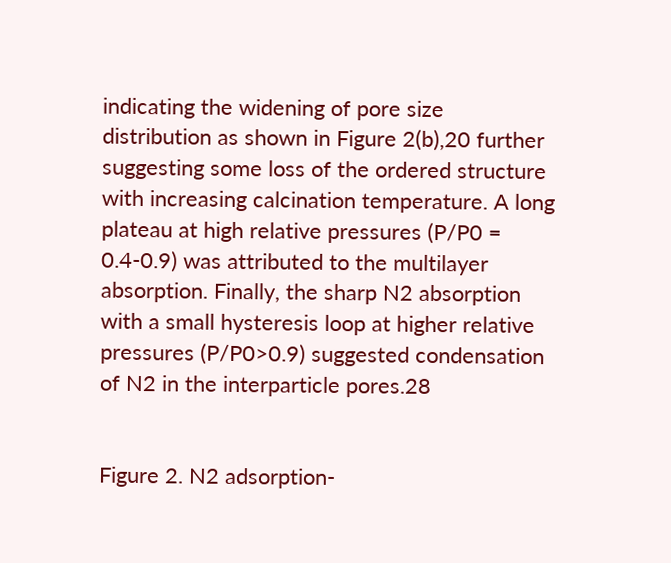indicating the widening of pore size distribution as shown in Figure 2(b),20 further suggesting some loss of the ordered structure with increasing calcination temperature. A long plateau at high relative pressures (P/P0 = 0.4-0.9) was attributed to the multilayer absorption. Finally, the sharp N2 absorption with a small hysteresis loop at higher relative pressures (P/P0>0.9) suggested condensation of N2 in the interparticle pores.28


Figure 2. N2 adsorption-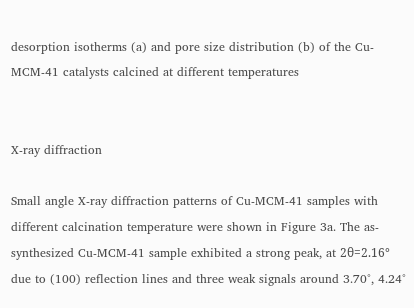desorption isotherms (a) and pore size distribution (b) of the Cu-MCM-41 catalysts calcined at different temperatures


X-ray diffraction

Small angle X-ray diffraction patterns of Cu-MCM-41 samples with different calcination temperature were shown in Figure 3a. The as-synthesized Cu-MCM-41 sample exhibited a strong peak, at 2θ=2.16° due to (100) reflection lines and three weak signals around 3.70°, 4.24°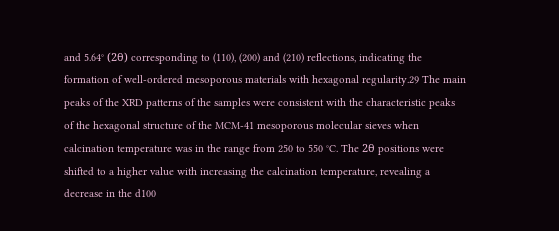and 5.64° (2θ) corresponding to (110), (200) and (210) reflections, indicating the formation of well-ordered mesoporous materials with hexagonal regularity.29 The main peaks of the XRD patterns of the samples were consistent with the characteristic peaks of the hexagonal structure of the MCM-41 mesoporous molecular sieves when calcination temperature was in the range from 250 to 550 °C. The 2θ positions were shifted to a higher value with increasing the calcination temperature, revealing a decrease in the d100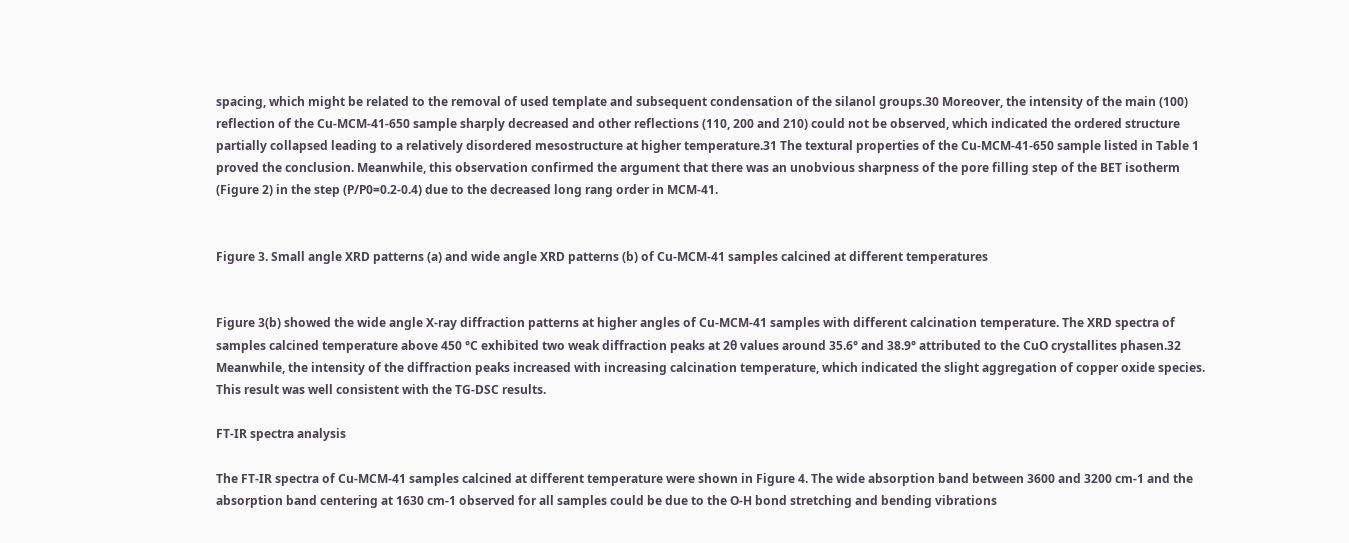spacing, which might be related to the removal of used template and subsequent condensation of the silanol groups.30 Moreover, the intensity of the main (100) reflection of the Cu-MCM-41-650 sample sharply decreased and other reflections (110, 200 and 210) could not be observed, which indicated the ordered structure partially collapsed leading to a relatively disordered mesostructure at higher temperature.31 The textural properties of the Cu-MCM-41-650 sample listed in Table 1 proved the conclusion. Meanwhile, this observation confirmed the argument that there was an unobvious sharpness of the pore filling step of the BET isotherm (Figure 2) in the step (P/P0=0.2-0.4) due to the decreased long rang order in MCM-41.


Figure 3. Small angle XRD patterns (a) and wide angle XRD patterns (b) of Cu-MCM-41 samples calcined at different temperatures


Figure 3(b) showed the wide angle X-ray diffraction patterns at higher angles of Cu-MCM-41 samples with different calcination temperature. The XRD spectra of samples calcined temperature above 450 °C exhibited two weak diffraction peaks at 2θ values around 35.6° and 38.9° attributed to the CuO crystallites phasen.32 Meanwhile, the intensity of the diffraction peaks increased with increasing calcination temperature, which indicated the slight aggregation of copper oxide species. This result was well consistent with the TG-DSC results.

FT-IR spectra analysis

The FT-IR spectra of Cu-MCM-41 samples calcined at different temperature were shown in Figure 4. The wide absorption band between 3600 and 3200 cm-1 and the absorption band centering at 1630 cm-1 observed for all samples could be due to the O-H bond stretching and bending vibrations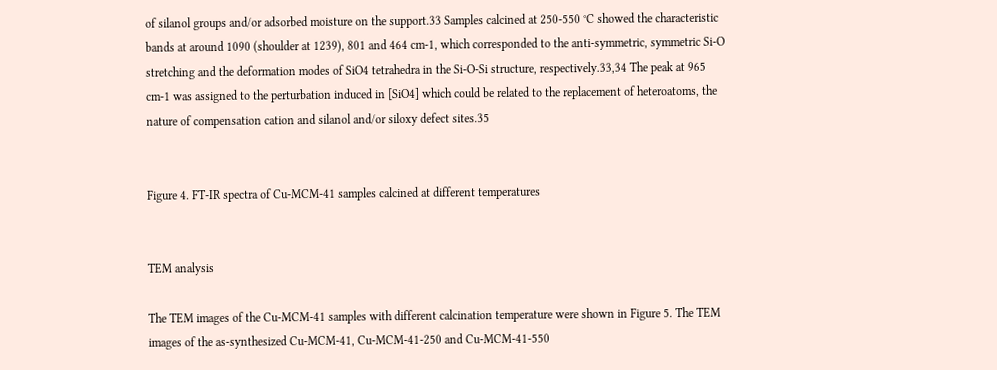of silanol groups and/or adsorbed moisture on the support.33 Samples calcined at 250-550 °C showed the characteristic bands at around 1090 (shoulder at 1239), 801 and 464 cm-1, which corresponded to the anti-symmetric, symmetric Si-O stretching and the deformation modes of SiO4 tetrahedra in the Si-O-Si structure, respectively.33,34 The peak at 965 cm-1 was assigned to the perturbation induced in [SiO4] which could be related to the replacement of heteroatoms, the nature of compensation cation and silanol and/or siloxy defect sites.35


Figure 4. FT-IR spectra of Cu-MCM-41 samples calcined at different temperatures


TEM analysis

The TEM images of the Cu-MCM-41 samples with different calcination temperature were shown in Figure 5. The TEM images of the as-synthesized Cu-MCM-41, Cu-MCM-41-250 and Cu-MCM-41-550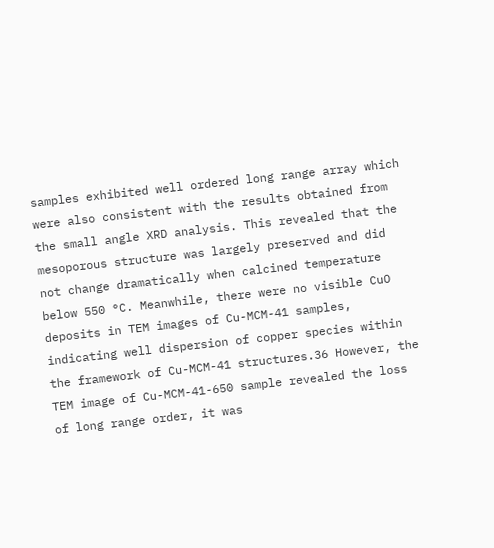samples exhibited well ordered long range array which were also consistent with the results obtained from the small angle XRD analysis. This revealed that the mesoporous structure was largely preserved and did not change dramatically when calcined temperature below 550 °C. Meanwhile, there were no visible CuO deposits in TEM images of Cu-MCM-41 samples, indicating well dispersion of copper species within the framework of Cu-MCM-41 structures.36 However, the TEM image of Cu-MCM-41-650 sample revealed the loss of long range order, it was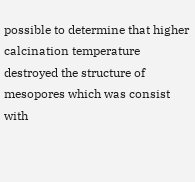possible to determine that higher calcination temperature destroyed the structure of mesopores which was consist with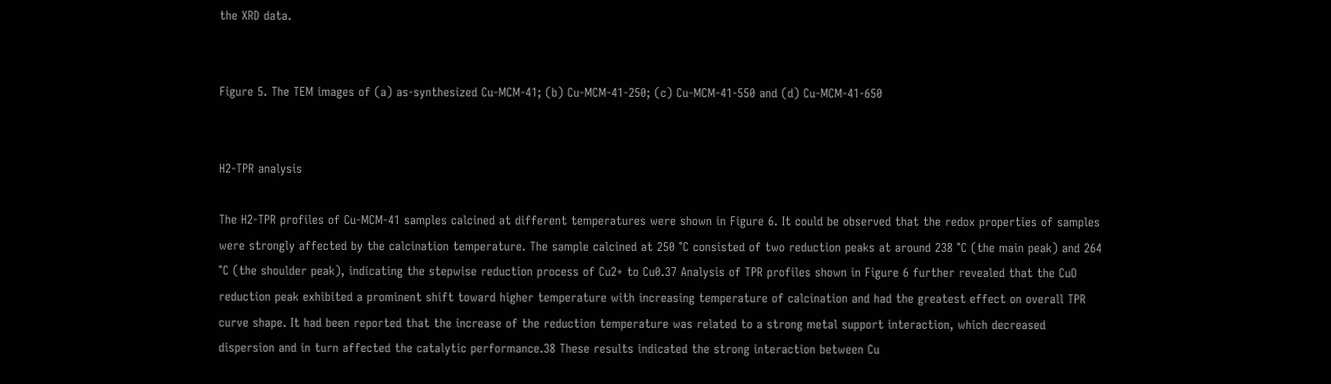the XRD data.


Figure 5. The TEM images of (a) as-synthesized Cu-MCM-41; (b) Cu-MCM-41-250; (c) Cu-MCM-41-550 and (d) Cu-MCM-41-650


H2-TPR analysis

The H2-TPR profiles of Cu-MCM-41 samples calcined at different temperatures were shown in Figure 6. It could be observed that the redox properties of samples were strongly affected by the calcination temperature. The sample calcined at 250 °C consisted of two reduction peaks at around 238 °C (the main peak) and 264 °C (the shoulder peak), indicating the stepwise reduction process of Cu2+ to Cu0.37 Analysis of TPR profiles shown in Figure 6 further revealed that the CuO reduction peak exhibited a prominent shift toward higher temperature with increasing temperature of calcination and had the greatest effect on overall TPR curve shape. It had been reported that the increase of the reduction temperature was related to a strong metal support interaction, which decreased dispersion and in turn affected the catalytic performance.38 These results indicated the strong interaction between Cu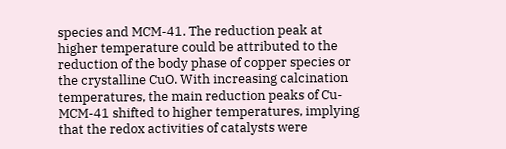species and MCM-41. The reduction peak at higher temperature could be attributed to the reduction of the body phase of copper species or the crystalline CuO. With increasing calcination temperatures, the main reduction peaks of Cu-MCM-41 shifted to higher temperatures, implying that the redox activities of catalysts were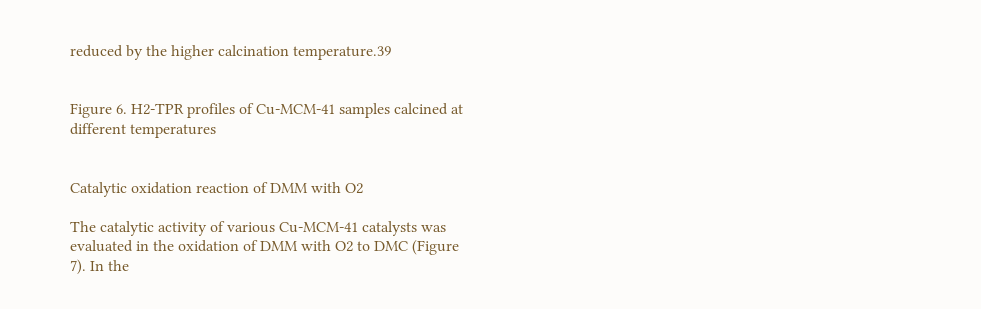reduced by the higher calcination temperature.39


Figure 6. H2-TPR profiles of Cu-MCM-41 samples calcined at different temperatures


Catalytic oxidation reaction of DMM with O2

The catalytic activity of various Cu-MCM-41 catalysts was evaluated in the oxidation of DMM with O2 to DMC (Figure 7). In the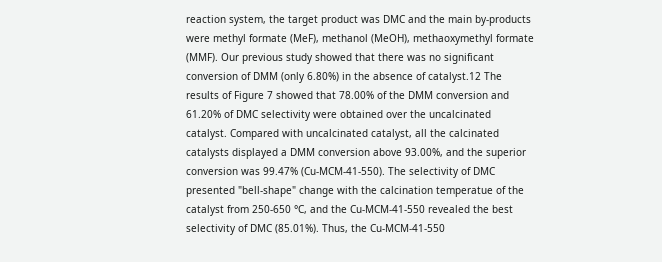reaction system, the target product was DMC and the main by-products were methyl formate (MeF), methanol (MeOH), methaoxymethyl formate (MMF). Our previous study showed that there was no significant conversion of DMM (only 6.80%) in the absence of catalyst.12 The results of Figure 7 showed that 78.00% of the DMM conversion and 61.20% of DMC selectivity were obtained over the uncalcinated catalyst. Compared with uncalcinated catalyst, all the calcinated catalysts displayed a DMM conversion above 93.00%, and the superior conversion was 99.47% (Cu-MCM-41-550). The selectivity of DMC presented "bell-shape" change with the calcination temperatue of the catalyst from 250-650 °C, and the Cu-MCM-41-550 revealed the best selectivity of DMC (85.01%). Thus, the Cu-MCM-41-550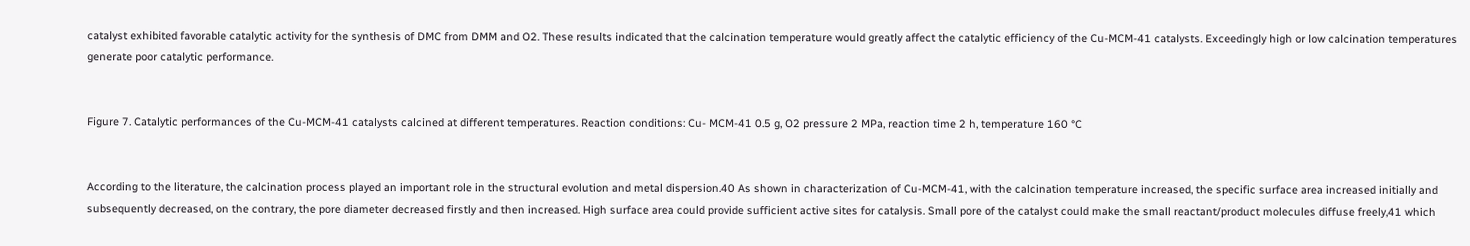catalyst exhibited favorable catalytic activity for the synthesis of DMC from DMM and O2. These results indicated that the calcination temperature would greatly affect the catalytic efficiency of the Cu-MCM-41 catalysts. Exceedingly high or low calcination temperatures generate poor catalytic performance.


Figure 7. Catalytic performances of the Cu-MCM-41 catalysts calcined at different temperatures. Reaction conditions: Cu- MCM-41 0.5 g, O2 pressure 2 MPa, reaction time 2 h, temperature 160 °C


According to the literature, the calcination process played an important role in the structural evolution and metal dispersion.40 As shown in characterization of Cu-MCM-41, with the calcination temperature increased, the specific surface area increased initially and subsequently decreased, on the contrary, the pore diameter decreased firstly and then increased. High surface area could provide sufficient active sites for catalysis. Small pore of the catalyst could make the small reactant/product molecules diffuse freely,41 which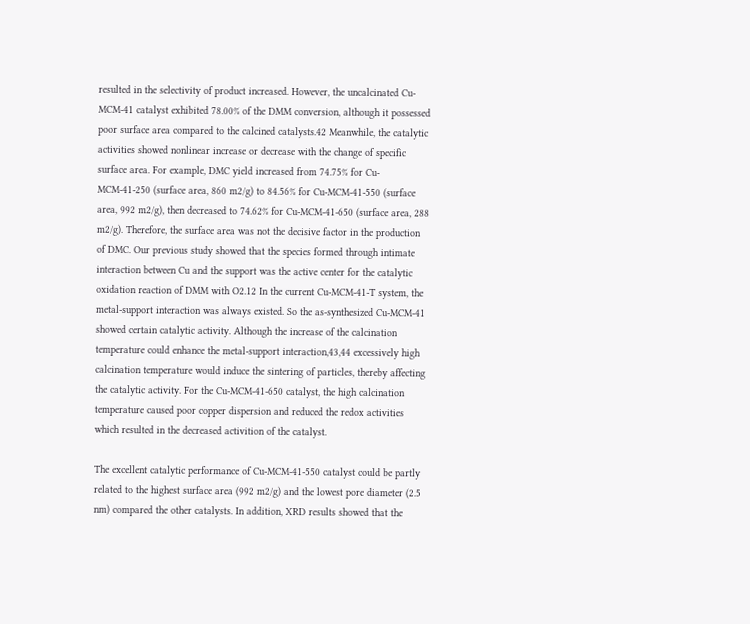resulted in the selectivity of product increased. However, the uncalcinated Cu-MCM-41 catalyst exhibited 78.00% of the DMM conversion, although it possessed poor surface area compared to the calcined catalysts.42 Meanwhile, the catalytic activities showed nonlinear increase or decrease with the change of specific surface area. For example, DMC yield increased from 74.75% for Cu-MCM-41-250 (surface area, 860 m2/g) to 84.56% for Cu-MCM-41-550 (surface area, 992 m2/g), then decreased to 74.62% for Cu-MCM-41-650 (surface area, 288 m2/g). Therefore, the surface area was not the decisive factor in the production of DMC. Our previous study showed that the species formed through intimate interaction between Cu and the support was the active center for the catalytic oxidation reaction of DMM with O2.12 In the current Cu-MCM-41-T system, the metal-support interaction was always existed. So the as-synthesized Cu-MCM-41 showed certain catalytic activity. Although the increase of the calcination temperature could enhance the metal-support interaction,43,44 excessively high calcination temperature would induce the sintering of particles, thereby affecting the catalytic activity. For the Cu-MCM-41-650 catalyst, the high calcination temperature caused poor copper dispersion and reduced the redox activities which resulted in the decreased activition of the catalyst.

The excellent catalytic performance of Cu-MCM-41-550 catalyst could be partly related to the highest surface area (992 m2/g) and the lowest pore diameter (2.5 nm) compared the other catalysts. In addition, XRD results showed that the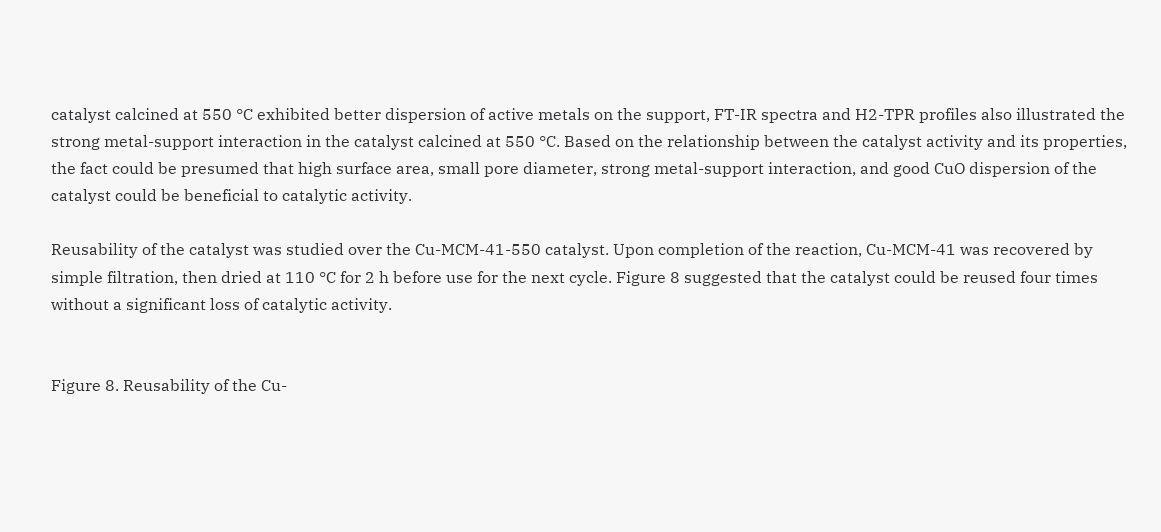catalyst calcined at 550 °C exhibited better dispersion of active metals on the support, FT-IR spectra and H2-TPR profiles also illustrated the strong metal-support interaction in the catalyst calcined at 550 °C. Based on the relationship between the catalyst activity and its properties, the fact could be presumed that high surface area, small pore diameter, strong metal-support interaction, and good CuO dispersion of the catalyst could be beneficial to catalytic activity.

Reusability of the catalyst was studied over the Cu-MCM-41-550 catalyst. Upon completion of the reaction, Cu-MCM-41 was recovered by simple filtration, then dried at 110 °C for 2 h before use for the next cycle. Figure 8 suggested that the catalyst could be reused four times without a significant loss of catalytic activity.


Figure 8. Reusability of the Cu-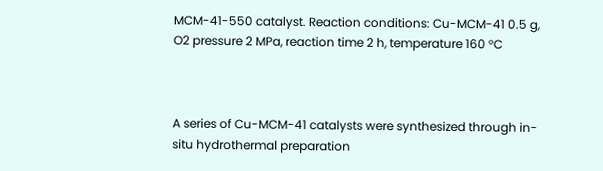MCM-41-550 catalyst. Reaction conditions: Cu-MCM-41 0.5 g, O2 pressure 2 MPa, reaction time 2 h, temperature 160 °C



A series of Cu-MCM-41 catalysts were synthesized through in-situ hydrothermal preparation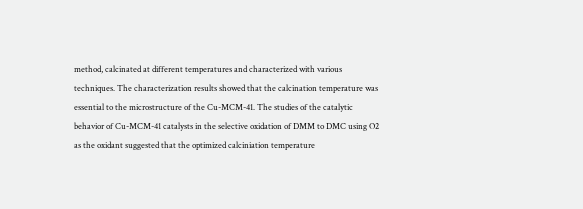method, calcinated at different temperatures and characterized with various techniques. The characterization results showed that the calcination temperature was essential to the microstructure of the Cu-MCM-41. The studies of the catalytic behavior of Cu-MCM-41 catalysts in the selective oxidation of DMM to DMC using O2 as the oxidant suggested that the optimized calciniation temperature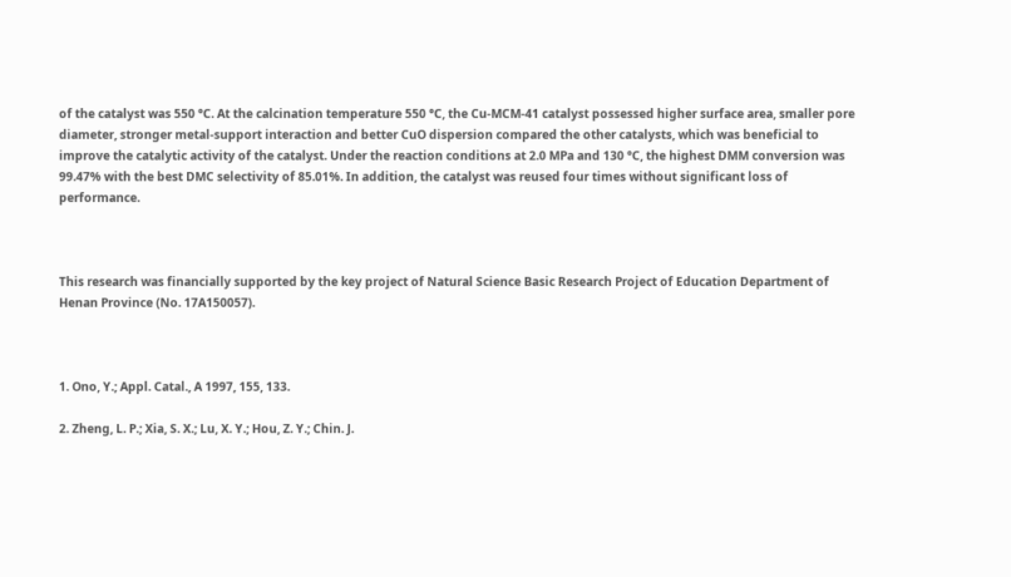of the catalyst was 550 °C. At the calcination temperature 550 °C, the Cu-MCM-41 catalyst possessed higher surface area, smaller pore diameter, stronger metal-support interaction and better CuO dispersion compared the other catalysts, which was beneficial to improve the catalytic activity of the catalyst. Under the reaction conditions at 2.0 MPa and 130 °C, the highest DMM conversion was 99.47% with the best DMC selectivity of 85.01%. In addition, the catalyst was reused four times without significant loss of performance.



This research was financially supported by the key project of Natural Science Basic Research Project of Education Department of Henan Province (No. 17A150057).



1. Ono, Y.; Appl. Catal., A 1997, 155, 133.

2. Zheng, L. P.; Xia, S. X.; Lu, X. Y.; Hou, Z. Y.; Chin. J.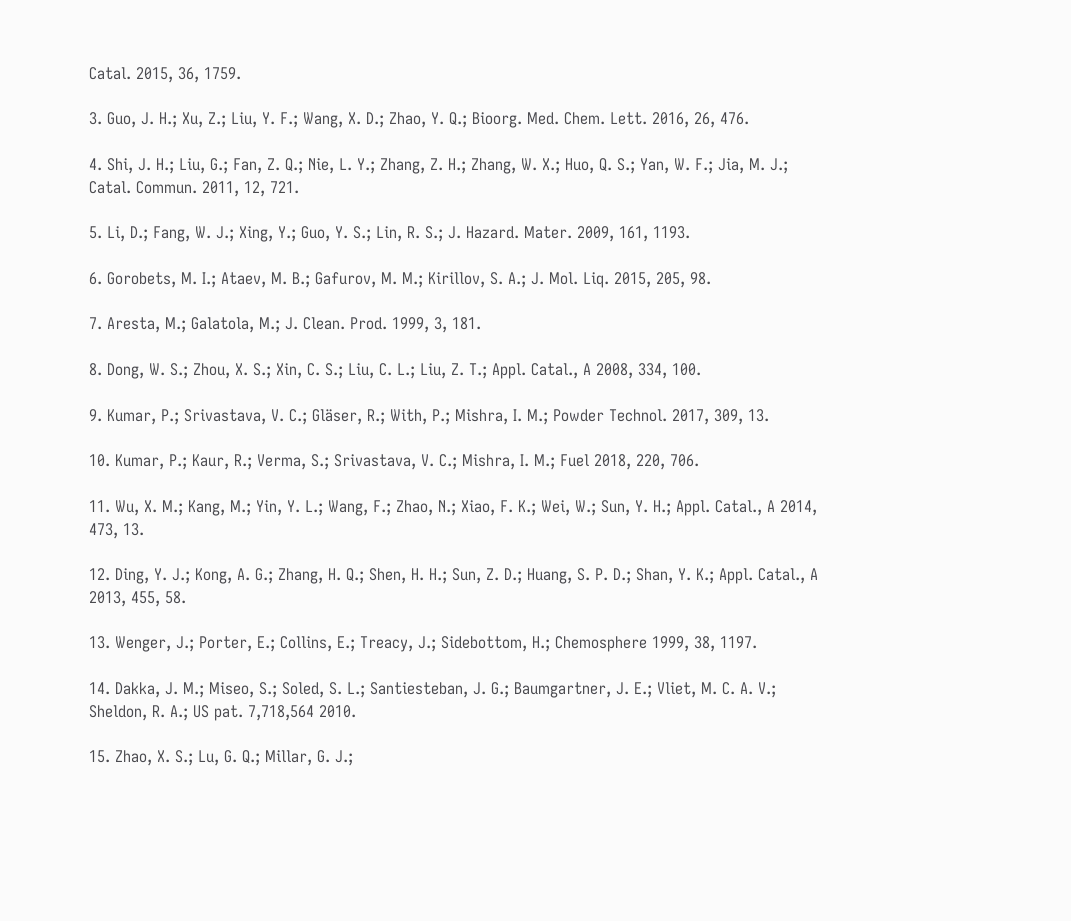Catal. 2015, 36, 1759.

3. Guo, J. H.; Xu, Z.; Liu, Y. F.; Wang, X. D.; Zhao, Y. Q.; Bioorg. Med. Chem. Lett. 2016, 26, 476.

4. Shi, J. H.; Liu, G.; Fan, Z. Q.; Nie, L. Y.; Zhang, Z. H.; Zhang, W. X.; Huo, Q. S.; Yan, W. F.; Jia, M. J.; Catal. Commun. 2011, 12, 721.

5. Li, D.; Fang, W. J.; Xing, Y.; Guo, Y. S.; Lin, R. S.; J. Hazard. Mater. 2009, 161, 1193.

6. Gorobets, M. I.; Ataev, M. B.; Gafurov, M. M.; Kirillov, S. A.; J. Mol. Liq. 2015, 205, 98.

7. Aresta, M.; Galatola, M.; J. Clean. Prod. 1999, 3, 181.

8. Dong, W. S.; Zhou, X. S.; Xin, C. S.; Liu, C. L.; Liu, Z. T.; Appl. Catal., A 2008, 334, 100.

9. Kumar, P.; Srivastava, V. C.; Gläser, R.; With, P.; Mishra, I. M.; Powder Technol. 2017, 309, 13.

10. Kumar, P.; Kaur, R.; Verma, S.; Srivastava, V. C.; Mishra, I. M.; Fuel 2018, 220, 706.

11. Wu, X. M.; Kang, M.; Yin, Y. L.; Wang, F.; Zhao, N.; Xiao, F. K.; Wei, W.; Sun, Y. H.; Appl. Catal., A 2014, 473, 13.

12. Ding, Y. J.; Kong, A. G.; Zhang, H. Q.; Shen, H. H.; Sun, Z. D.; Huang, S. P. D.; Shan, Y. K.; Appl. Catal., A 2013, 455, 58.

13. Wenger, J.; Porter, E.; Collins, E.; Treacy, J.; Sidebottom, H.; Chemosphere 1999, 38, 1197.

14. Dakka, J. M.; Miseo, S.; Soled, S. L.; Santiesteban, J. G.; Baumgartner, J. E.; Vliet, M. C. A. V.; Sheldon, R. A.; US pat. 7,718,564 2010.

15. Zhao, X. S.; Lu, G. Q.; Millar, G. J.;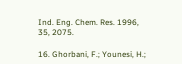Ind. Eng. Chem. Res. 1996, 35, 2075.

16. Ghorbani, F.; Younesi, H.;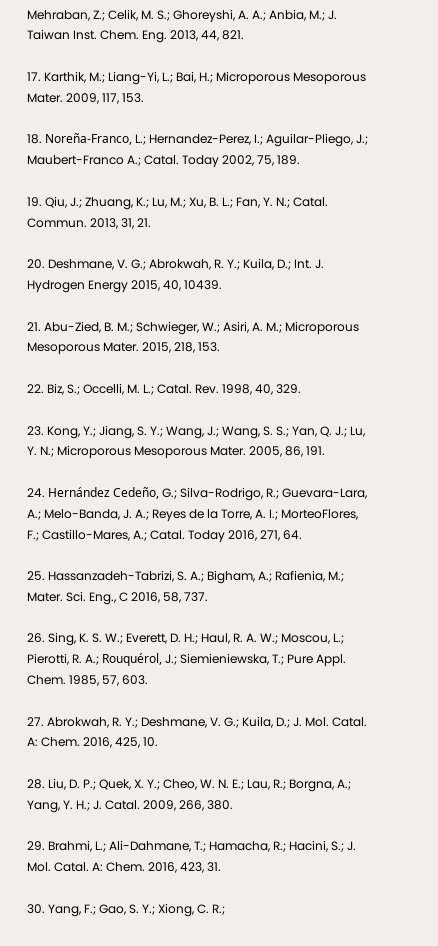Mehraban, Z.; Celik, M. S.; Ghoreyshi, A. A.; Anbia, M.; J. Taiwan Inst. Chem. Eng. 2013, 44, 821.

17. Karthik, M.; Liang-Yi, L.; Bai, H.; Microporous Mesoporous Mater. 2009, 117, 153.

18. Noreña-Franco, L.; Hernandez-Perez, I.; Aguilar-Pliego, J.; Maubert-Franco A.; Catal. Today 2002, 75, 189.

19. Qiu, J.; Zhuang, K.; Lu, M.; Xu, B. L.; Fan, Y. N.; Catal. Commun. 2013, 31, 21.

20. Deshmane, V. G.; Abrokwah, R. Y.; Kuila, D.; Int. J. Hydrogen Energy 2015, 40, 10439.

21. Abu-Zied, B. M.; Schwieger, W.; Asiri, A. M.; Microporous Mesoporous Mater. 2015, 218, 153.

22. Biz, S.; Occelli, M. L.; Catal. Rev. 1998, 40, 329.

23. Kong, Y.; Jiang, S. Y.; Wang, J.; Wang, S. S.; Yan, Q. J.; Lu, Y. N.; Microporous Mesoporous Mater. 2005, 86, 191.

24. Hernández Cedeño, G.; Silva-Rodrigo, R.; Guevara-Lara, A.; Melo-Banda, J. A.; Reyes de la Torre, A. I.; MorteoFlores, F.; Castillo-Mares, A.; Catal. Today 2016, 271, 64.

25. Hassanzadeh-Tabrizi, S. A.; Bigham, A.; Rafienia, M.; Mater. Sci. Eng., C 2016, 58, 737.

26. Sing, K. S. W.; Everett, D. H.; Haul, R. A. W.; Moscou, L.; Pierotti, R. A.; Rouquérol, J.; Siemieniewska, T.; Pure Appl. Chem. 1985, 57, 603.

27. Abrokwah, R. Y.; Deshmane, V. G.; Kuila, D.; J. Mol. Catal. A: Chem. 2016, 425, 10.

28. Liu, D. P.; Quek, X. Y.; Cheo, W. N. E.; Lau, R.; Borgna, A.; Yang, Y. H.; J. Catal. 2009, 266, 380.

29. Brahmi, L.; Ali-Dahmane, T.; Hamacha, R.; Hacini, S.; J. Mol. Catal. A: Chem. 2016, 423, 31.

30. Yang, F.; Gao, S. Y.; Xiong, C. R.;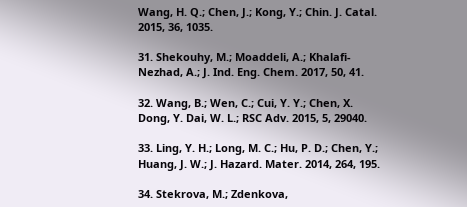Wang, H. Q.; Chen, J.; Kong, Y.; Chin. J. Catal. 2015, 36, 1035.

31. Shekouhy, M.; Moaddeli, A.; Khalafi-Nezhad, A.; J. Ind. Eng. Chem. 2017, 50, 41.

32. Wang, B.; Wen, C.; Cui, Y. Y.; Chen, X. Dong, Y. Dai, W. L.; RSC Adv. 2015, 5, 29040.

33. Ling, Y. H.; Long, M. C.; Hu, P. D.; Chen, Y.; Huang, J. W.; J. Hazard. Mater. 2014, 264, 195.

34. Stekrova, M.; Zdenkova,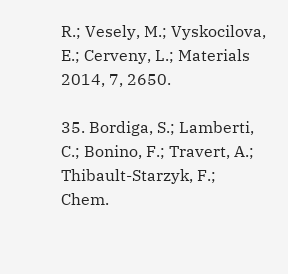R.; Vesely, M.; Vyskocilova, E.; Cerveny, L.; Materials 2014, 7, 2650.

35. Bordiga, S.; Lamberti, C.; Bonino, F.; Travert, A.; Thibault-Starzyk, F.; Chem.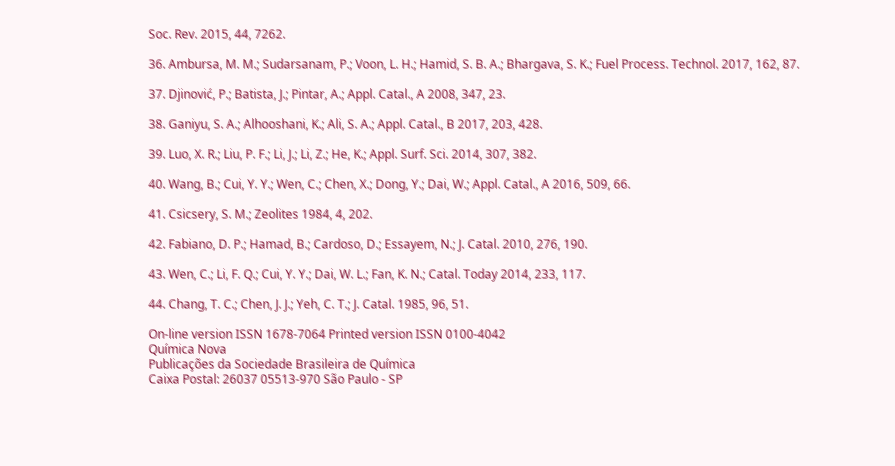Soc. Rev. 2015, 44, 7262.

36. Ambursa, M. M.; Sudarsanam, P.; Voon, L. H.; Hamid, S. B. A.; Bhargava, S. K.; Fuel Process. Technol. 2017, 162, 87.

37. Djinović, P.; Batista, J.; Pintar, A.; Appl. Catal., A 2008, 347, 23.

38. Ganiyu, S. A.; Alhooshani, K.; Ali, S. A.; Appl. Catal., B 2017, 203, 428.

39. Luo, X. R.; Liu, P. F.; Li, J.; Li, Z.; He, K.; Appl. Surf. Sci. 2014, 307, 382.

40. Wang, B.; Cui, Y. Y.; Wen, C.; Chen, X.; Dong, Y.; Dai, W.; Appl. Catal., A 2016, 509, 66.

41. Csicsery, S. M.; Zeolites 1984, 4, 202.

42. Fabiano, D. P.; Hamad, B.; Cardoso, D.; Essayem, N.; J. Catal. 2010, 276, 190.

43. Wen, C.; Li, F. Q.; Cui, Y. Y.; Dai, W. L.; Fan, K. N.; Catal. Today 2014, 233, 117.

44. Chang, T. C.; Chen, J. J.; Yeh, C. T.; J. Catal. 1985, 96, 51.

On-line version ISSN 1678-7064 Printed version ISSN 0100-4042
Química Nova
Publicações da Sociedade Brasileira de Química
Caixa Postal: 26037 05513-970 São Paulo - SP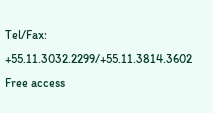Tel/Fax: +55.11.3032.2299/+55.11.3814.3602
Free access